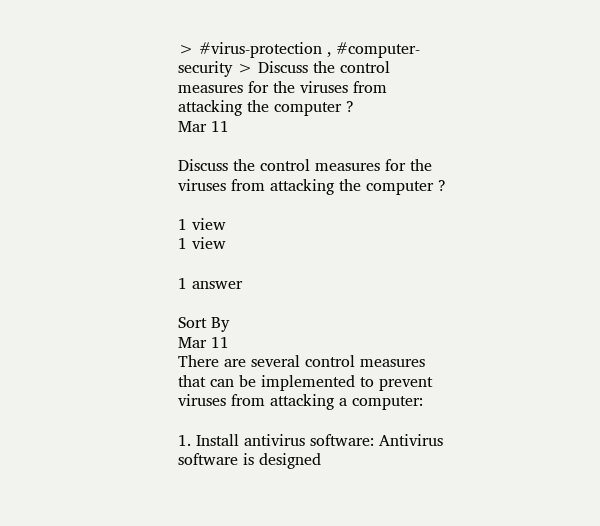> #virus-protection , #computer-security > Discuss the control measures for the viruses from attacking the computer ?
Mar 11

Discuss the control measures for the viruses from attacking the computer ?

1 view
1 view

1 answer

Sort By
Mar 11
There are several control measures that can be implemented to prevent viruses from attacking a computer:

1. Install antivirus software: Antivirus software is designed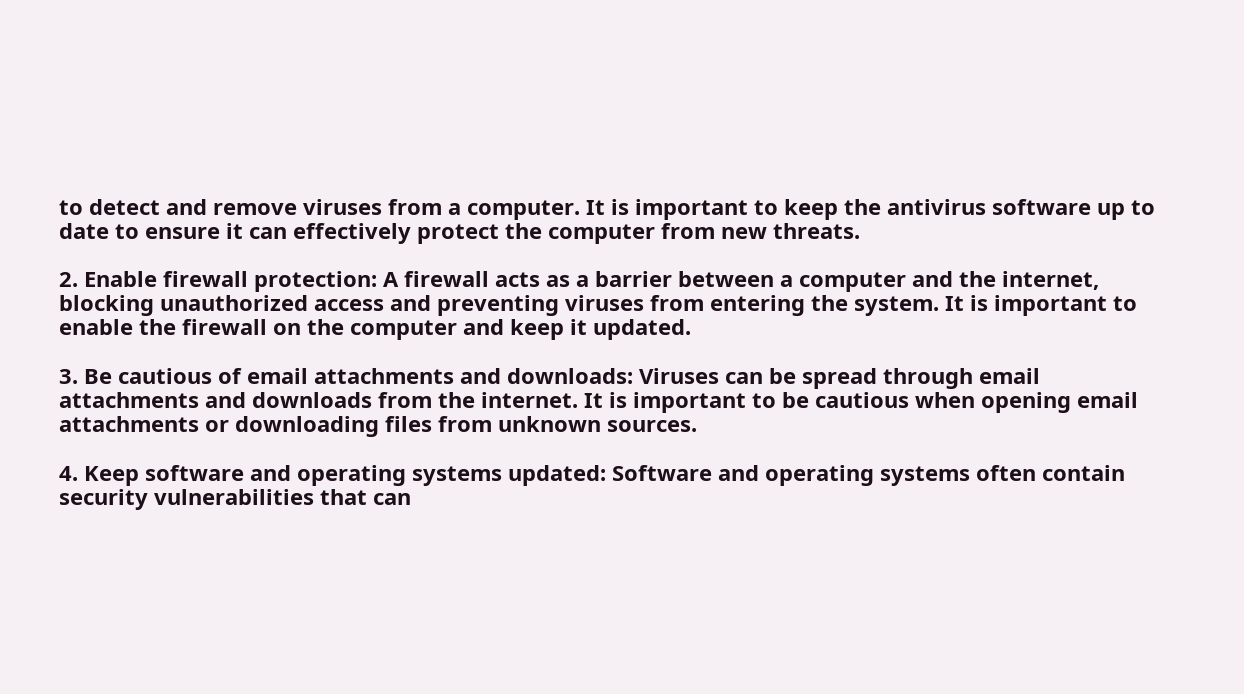to detect and remove viruses from a computer. It is important to keep the antivirus software up to date to ensure it can effectively protect the computer from new threats.

2. Enable firewall protection: A firewall acts as a barrier between a computer and the internet, blocking unauthorized access and preventing viruses from entering the system. It is important to enable the firewall on the computer and keep it updated.

3. Be cautious of email attachments and downloads: Viruses can be spread through email attachments and downloads from the internet. It is important to be cautious when opening email attachments or downloading files from unknown sources.

4. Keep software and operating systems updated: Software and operating systems often contain security vulnerabilities that can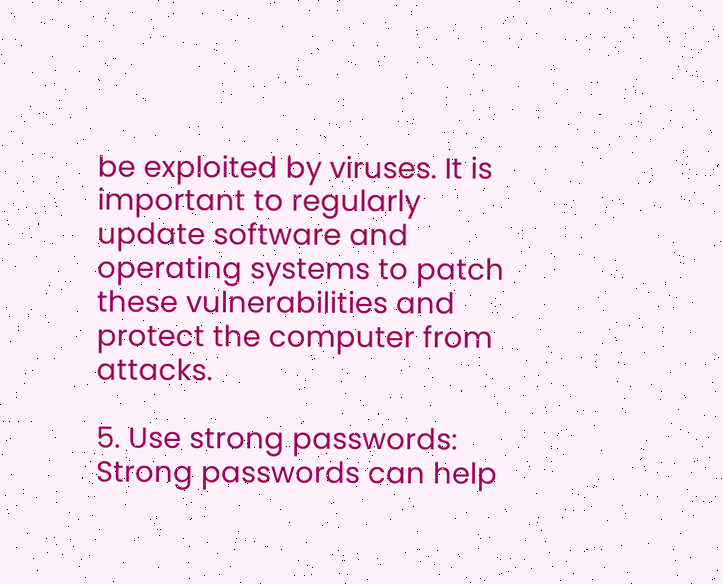be exploited by viruses. It is important to regularly update software and operating systems to patch these vulnerabilities and protect the computer from attacks.

5. Use strong passwords: Strong passwords can help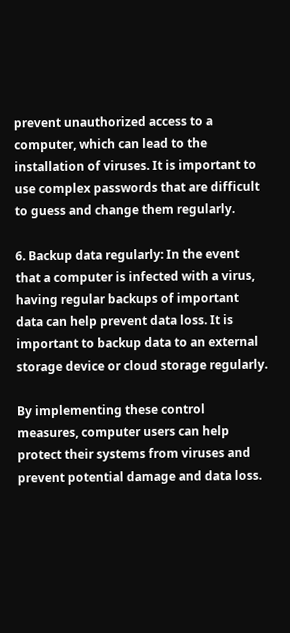prevent unauthorized access to a computer, which can lead to the installation of viruses. It is important to use complex passwords that are difficult to guess and change them regularly.

6. Backup data regularly: In the event that a computer is infected with a virus, having regular backups of important data can help prevent data loss. It is important to backup data to an external storage device or cloud storage regularly.

By implementing these control measures, computer users can help protect their systems from viruses and prevent potential damage and data loss.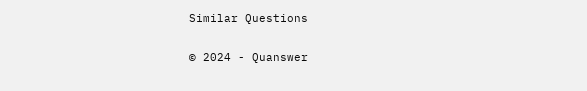Similar Questions


© 2024 - Quanswer